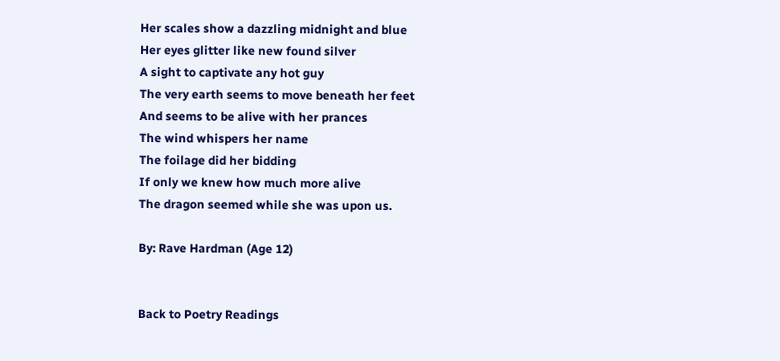Her scales show a dazzling midnight and blue
Her eyes glitter like new found silver
A sight to captivate any hot guy
The very earth seems to move beneath her feet
And seems to be alive with her prances
The wind whispers her name
The foilage did her bidding
If only we knew how much more alive
The dragon seemed while she was upon us.

By: Rave Hardman (Age 12)


Back to Poetry Readings